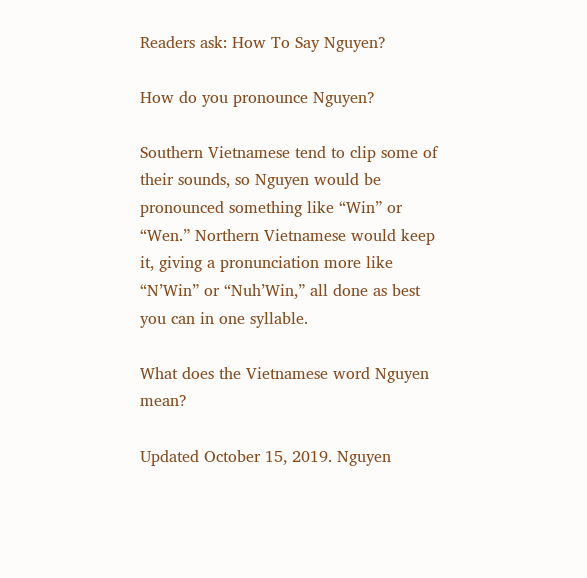Readers ask: How To Say Nguyen?

How do you pronounce Nguyen?

Southern Vietnamese tend to clip some of their sounds, so Nguyen would be pronounced something like “Win” or “Wen.” Northern Vietnamese would keep it, giving a pronunciation more like “N’Win” or “Nuh’Win,” all done as best you can in one syllable.

What does the Vietnamese word Nguyen mean?

Updated October 15, 2019. Nguyen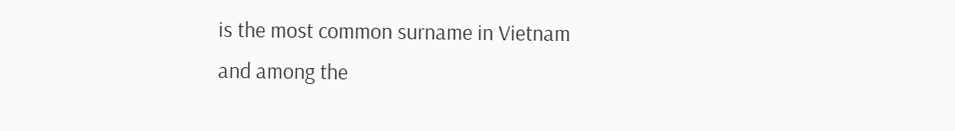is the most common surname in Vietnam and among the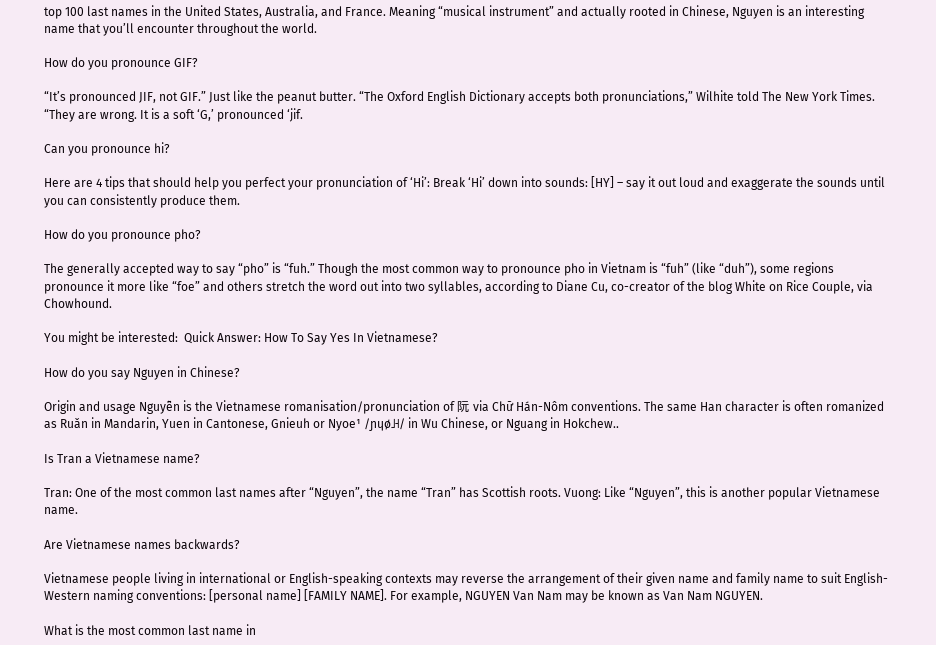top 100 last names in the United States, Australia, and France. Meaning “musical instrument” and actually rooted in Chinese, Nguyen is an interesting name that you’ll encounter throughout the world.

How do you pronounce GIF?

“It’s pronounced JIF, not GIF.” Just like the peanut butter. “The Oxford English Dictionary accepts both pronunciations,” Wilhite told The New York Times. “They are wrong. It is a soft ‘G,’ pronounced ‘jif.

Can you pronounce hi?

Here are 4 tips that should help you perfect your pronunciation of ‘Hi’: Break ‘Hi’ down into sounds: [HY] – say it out loud and exaggerate the sounds until you can consistently produce them.

How do you pronounce pho?

The generally accepted way to say “pho” is “fuh.” Though the most common way to pronounce pho in Vietnam is “fuh” (like “duh”), some regions pronounce it more like “foe” and others stretch the word out into two syllables, according to Diane Cu, co-creator of the blog White on Rice Couple, via Chowhound.

You might be interested:  Quick Answer: How To Say Yes In Vietnamese?

How do you say Nguyen in Chinese?

Origin and usage Nguyễn is the Vietnamese romanisation/pronunciation of 阮 via Chữ Hán-Nôm conventions. The same Han character is often romanized as Ruǎn in Mandarin, Yuen in Cantonese, Gnieuh or Nyoe¹ /ɲɥø˩˧/ in Wu Chinese, or Nguang in Hokchew..

Is Tran a Vietnamese name?

Tran: One of the most common last names after “Nguyen”, the name “Tran” has Scottish roots. Vuong: Like “Nguyen”, this is another popular Vietnamese name.

Are Vietnamese names backwards?

Vietnamese people living in international or English-speaking contexts may reverse the arrangement of their given name and family name to suit English-Western naming conventions: [personal name] [FAMILY NAME]. For example, NGUYEN Van Nam may be known as Van Nam NGUYEN.

What is the most common last name in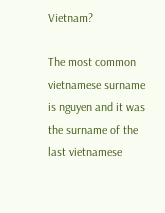Vietnam?

The most common vietnamese surname is nguyen and it was the surname of the last vietnamese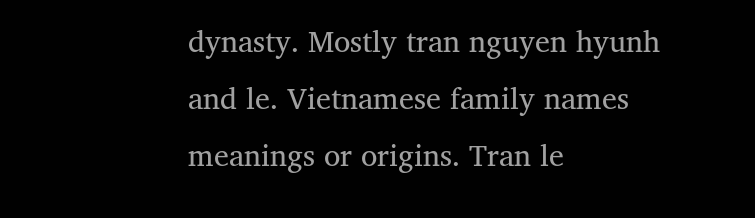dynasty. Mostly tran nguyen hyunh and le. Vietnamese family names meanings or origins. Tran le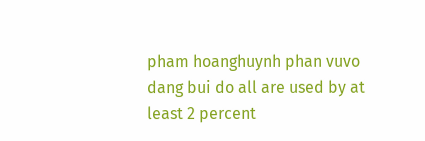pham hoanghuynh phan vuvo dang bui do all are used by at least 2 percent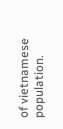of vietnamese population.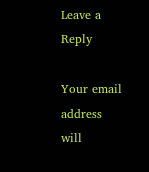Leave a Reply

Your email address will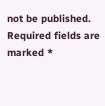not be published. Required fields are marked *